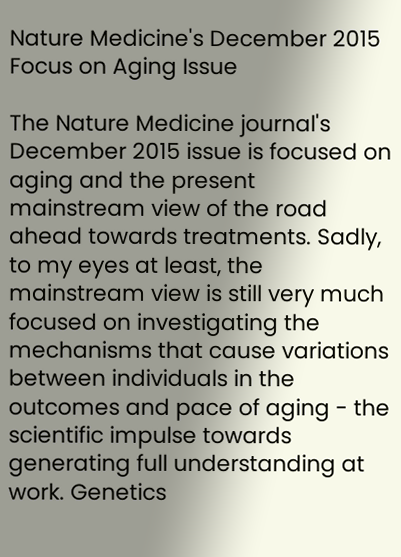Nature Medicine's December 2015 Focus on Aging Issue

The Nature Medicine journal's December 2015 issue is focused on aging and the present mainstream view of the road ahead towards treatments. Sadly, to my eyes at least, the mainstream view is still very much focused on investigating the mechanisms that cause variations between individuals in the outcomes and pace of aging - the scientific impulse towards generating full understanding at work. Genetics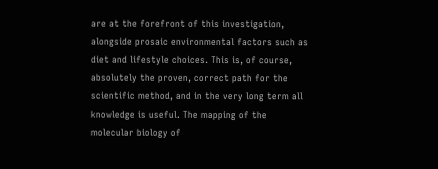are at the forefront of this investigation, alongside prosaic environmental factors such as diet and lifestyle choices. This is, of course, absolutely the proven, correct path for the scientific method, and in the very long term all knowledge is useful. The mapping of the molecular biology of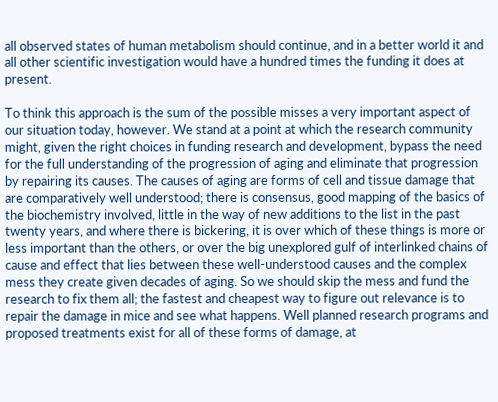all observed states of human metabolism should continue, and in a better world it and all other scientific investigation would have a hundred times the funding it does at present.

To think this approach is the sum of the possible misses a very important aspect of our situation today, however. We stand at a point at which the research community might, given the right choices in funding research and development, bypass the need for the full understanding of the progression of aging and eliminate that progression by repairing its causes. The causes of aging are forms of cell and tissue damage that are comparatively well understood; there is consensus, good mapping of the basics of the biochemistry involved, little in the way of new additions to the list in the past twenty years, and where there is bickering, it is over which of these things is more or less important than the others, or over the big unexplored gulf of interlinked chains of cause and effect that lies between these well-understood causes and the complex mess they create given decades of aging. So we should skip the mess and fund the research to fix them all; the fastest and cheapest way to figure out relevance is to repair the damage in mice and see what happens. Well planned research programs and proposed treatments exist for all of these forms of damage, at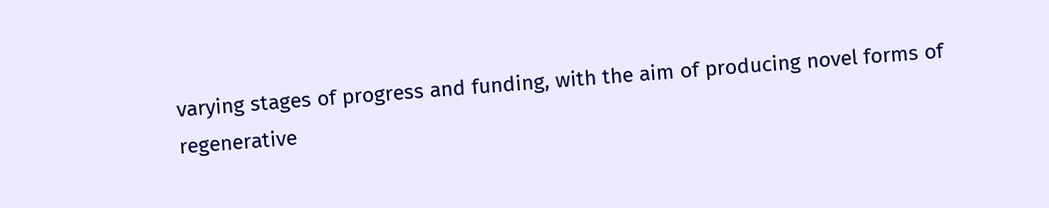varying stages of progress and funding, with the aim of producing novel forms of regenerative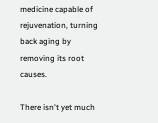medicine capable of rejuvenation, turning back aging by removing its root causes.

There isn't yet much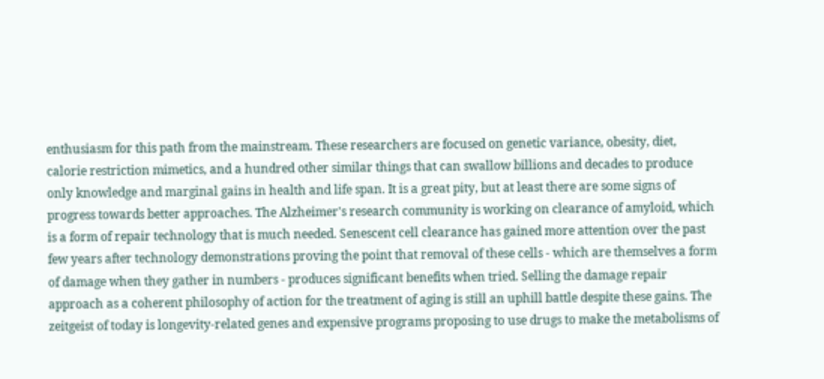enthusiasm for this path from the mainstream. These researchers are focused on genetic variance, obesity, diet, calorie restriction mimetics, and a hundred other similar things that can swallow billions and decades to produce only knowledge and marginal gains in health and life span. It is a great pity, but at least there are some signs of progress towards better approaches. The Alzheimer's research community is working on clearance of amyloid, which is a form of repair technology that is much needed. Senescent cell clearance has gained more attention over the past few years after technology demonstrations proving the point that removal of these cells - which are themselves a form of damage when they gather in numbers - produces significant benefits when tried. Selling the damage repair approach as a coherent philosophy of action for the treatment of aging is still an uphill battle despite these gains. The zeitgeist of today is longevity-related genes and expensive programs proposing to use drugs to make the metabolisms of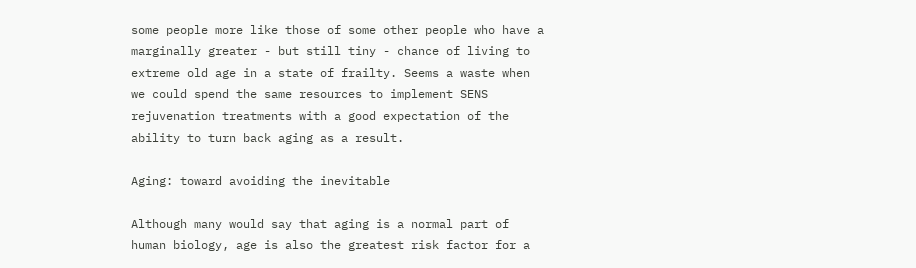some people more like those of some other people who have a marginally greater - but still tiny - chance of living to extreme old age in a state of frailty. Seems a waste when we could spend the same resources to implement SENS rejuvenation treatments with a good expectation of the ability to turn back aging as a result.

Aging: toward avoiding the inevitable

Although many would say that aging is a normal part of human biology, age is also the greatest risk factor for a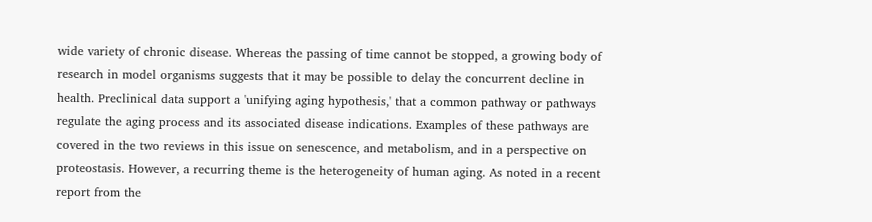wide variety of chronic disease. Whereas the passing of time cannot be stopped, a growing body of research in model organisms suggests that it may be possible to delay the concurrent decline in health. Preclinical data support a 'unifying aging hypothesis,' that a common pathway or pathways regulate the aging process and its associated disease indications. Examples of these pathways are covered in the two reviews in this issue on senescence, and metabolism, and in a perspective on proteostasis. However, a recurring theme is the heterogeneity of human aging. As noted in a recent report from the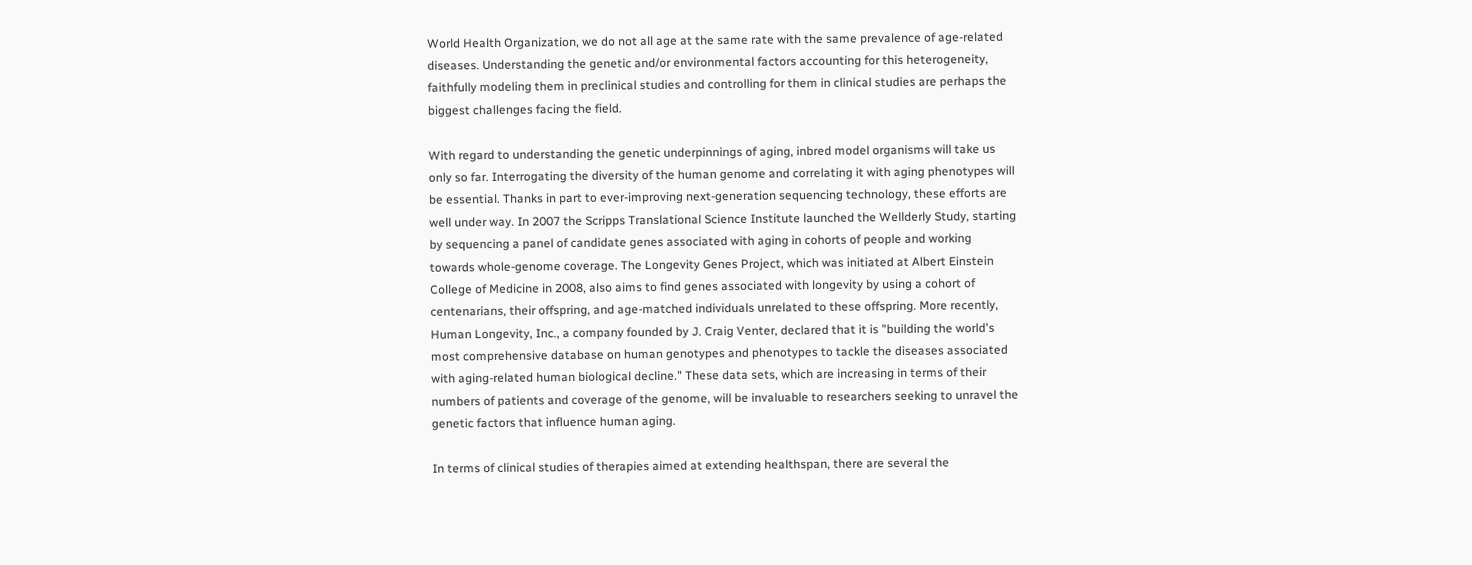World Health Organization, we do not all age at the same rate with the same prevalence of age-related diseases. Understanding the genetic and/or environmental factors accounting for this heterogeneity, faithfully modeling them in preclinical studies and controlling for them in clinical studies are perhaps the biggest challenges facing the field.

With regard to understanding the genetic underpinnings of aging, inbred model organisms will take us only so far. Interrogating the diversity of the human genome and correlating it with aging phenotypes will be essential. Thanks in part to ever-improving next-generation sequencing technology, these efforts are well under way. In 2007 the Scripps Translational Science Institute launched the Wellderly Study, starting by sequencing a panel of candidate genes associated with aging in cohorts of people and working towards whole-genome coverage. The Longevity Genes Project, which was initiated at Albert Einstein College of Medicine in 2008, also aims to find genes associated with longevity by using a cohort of centenarians, their offspring, and age-matched individuals unrelated to these offspring. More recently, Human Longevity, Inc., a company founded by J. Craig Venter, declared that it is "building the world's most comprehensive database on human genotypes and phenotypes to tackle the diseases associated with aging-related human biological decline." These data sets, which are increasing in terms of their numbers of patients and coverage of the genome, will be invaluable to researchers seeking to unravel the genetic factors that influence human aging.

In terms of clinical studies of therapies aimed at extending healthspan, there are several the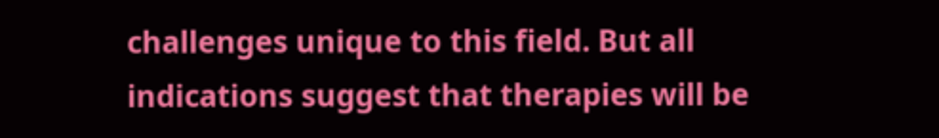challenges unique to this field. But all indications suggest that therapies will be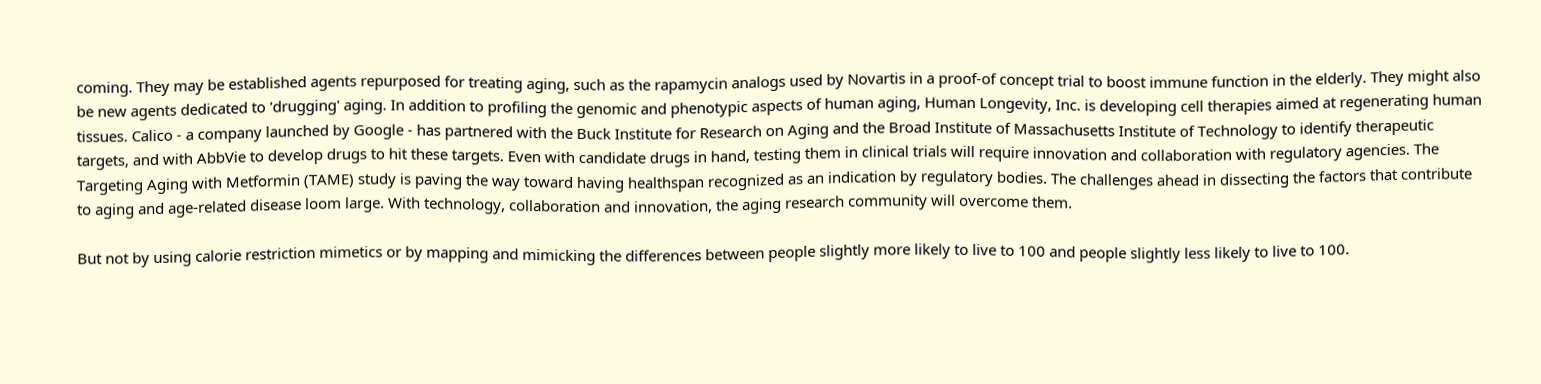coming. They may be established agents repurposed for treating aging, such as the rapamycin analogs used by Novartis in a proof-of concept trial to boost immune function in the elderly. They might also be new agents dedicated to 'drugging' aging. In addition to profiling the genomic and phenotypic aspects of human aging, Human Longevity, Inc. is developing cell therapies aimed at regenerating human tissues. Calico - a company launched by Google - has partnered with the Buck Institute for Research on Aging and the Broad Institute of Massachusetts Institute of Technology to identify therapeutic targets, and with AbbVie to develop drugs to hit these targets. Even with candidate drugs in hand, testing them in clinical trials will require innovation and collaboration with regulatory agencies. The Targeting Aging with Metformin (TAME) study is paving the way toward having healthspan recognized as an indication by regulatory bodies. The challenges ahead in dissecting the factors that contribute to aging and age-related disease loom large. With technology, collaboration and innovation, the aging research community will overcome them.

But not by using calorie restriction mimetics or by mapping and mimicking the differences between people slightly more likely to live to 100 and people slightly less likely to live to 100.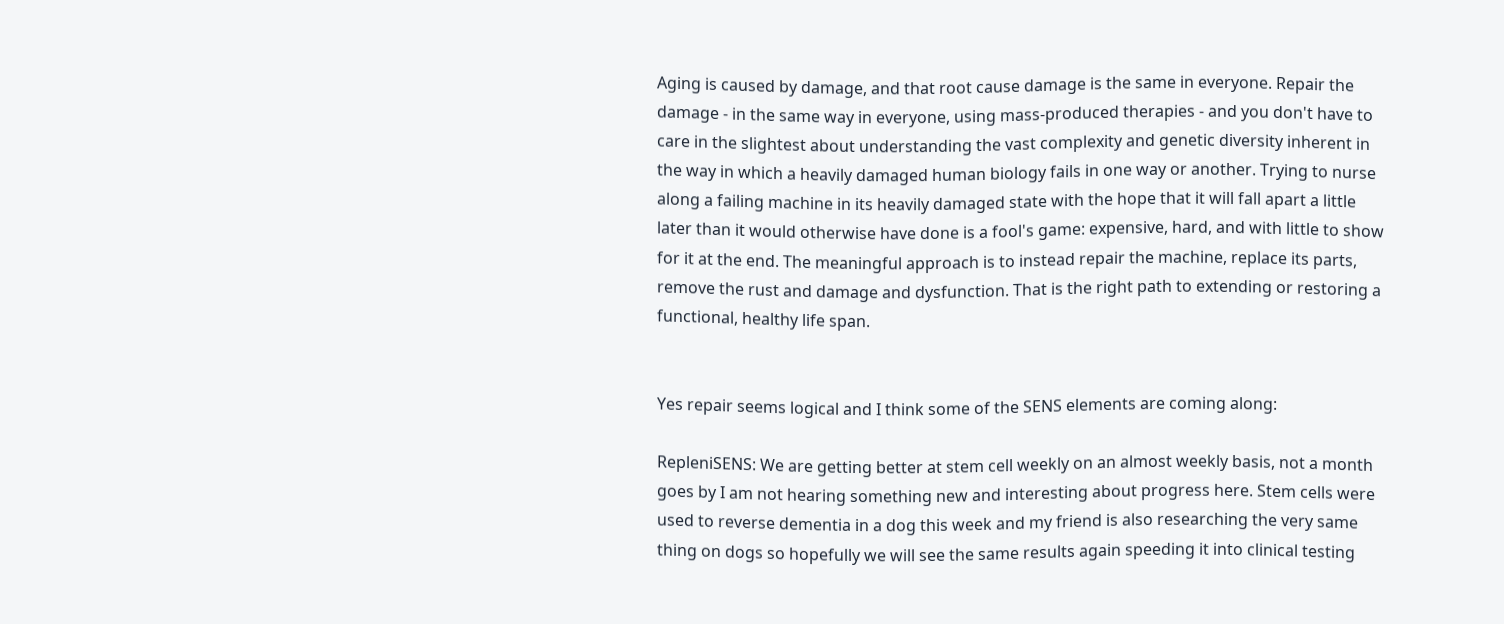Aging is caused by damage, and that root cause damage is the same in everyone. Repair the damage - in the same way in everyone, using mass-produced therapies - and you don't have to care in the slightest about understanding the vast complexity and genetic diversity inherent in the way in which a heavily damaged human biology fails in one way or another. Trying to nurse along a failing machine in its heavily damaged state with the hope that it will fall apart a little later than it would otherwise have done is a fool's game: expensive, hard, and with little to show for it at the end. The meaningful approach is to instead repair the machine, replace its parts, remove the rust and damage and dysfunction. That is the right path to extending or restoring a functional, healthy life span.


Yes repair seems logical and I think some of the SENS elements are coming along:

RepleniSENS: We are getting better at stem cell weekly on an almost weekly basis, not a month goes by I am not hearing something new and interesting about progress here. Stem cells were used to reverse dementia in a dog this week and my friend is also researching the very same thing on dogs so hopefully we will see the same results again speeding it into clinical testing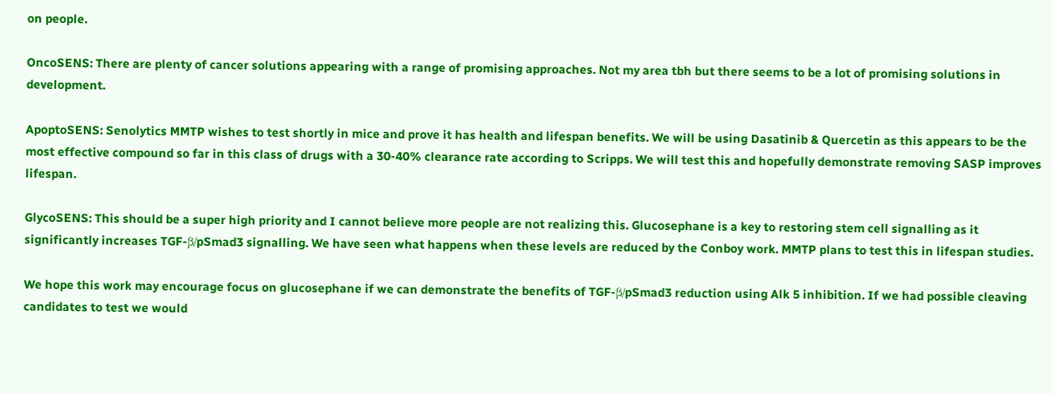on people.

OncoSENS: There are plenty of cancer solutions appearing with a range of promising approaches. Not my area tbh but there seems to be a lot of promising solutions in development.

ApoptoSENS: Senolytics MMTP wishes to test shortly in mice and prove it has health and lifespan benefits. We will be using Dasatinib & Quercetin as this appears to be the most effective compound so far in this class of drugs with a 30-40% clearance rate according to Scripps. We will test this and hopefully demonstrate removing SASP improves lifespan.

GlycoSENS: This should be a super high priority and I cannot believe more people are not realizing this. Glucosephane is a key to restoring stem cell signalling as it significantly increases TGF-β/pSmad3 signalling. We have seen what happens when these levels are reduced by the Conboy work. MMTP plans to test this in lifespan studies.

We hope this work may encourage focus on glucosephane if we can demonstrate the benefits of TGF-β/pSmad3 reduction using Alk 5 inhibition. If we had possible cleaving candidates to test we would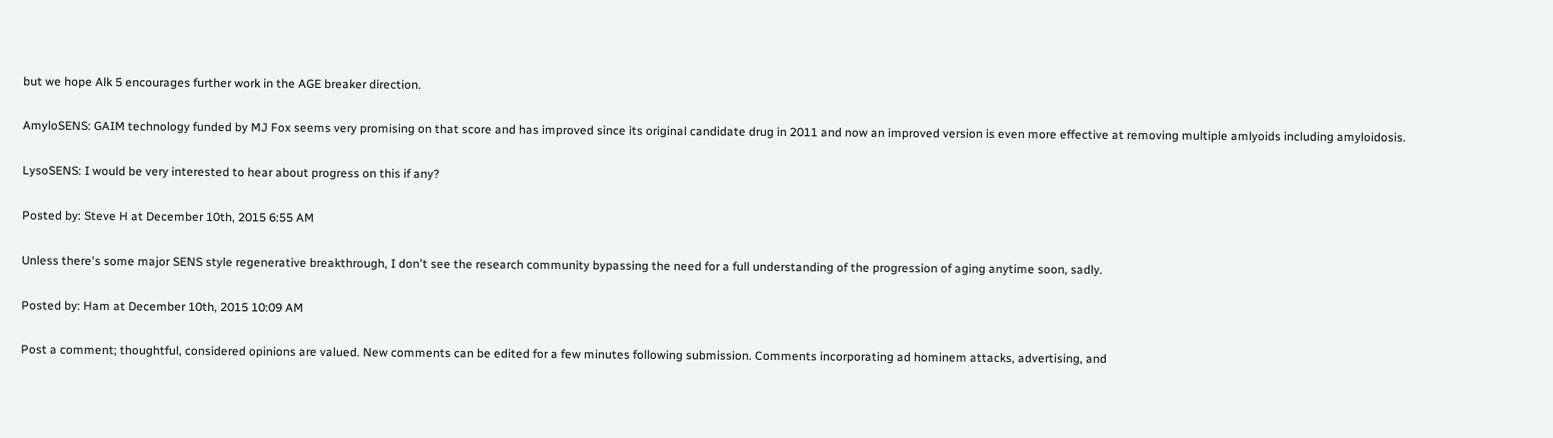but we hope Alk 5 encourages further work in the AGE breaker direction.

AmyloSENS: GAIM technology funded by MJ Fox seems very promising on that score and has improved since its original candidate drug in 2011 and now an improved version is even more effective at removing multiple amlyoids including amyloidosis.

LysoSENS: I would be very interested to hear about progress on this if any?

Posted by: Steve H at December 10th, 2015 6:55 AM

Unless there's some major SENS style regenerative breakthrough, I don't see the research community bypassing the need for a full understanding of the progression of aging anytime soon, sadly.

Posted by: Ham at December 10th, 2015 10:09 AM

Post a comment; thoughtful, considered opinions are valued. New comments can be edited for a few minutes following submission. Comments incorporating ad hominem attacks, advertising, and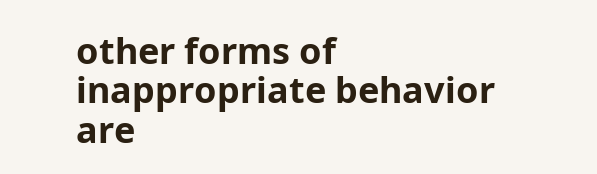other forms of inappropriate behavior are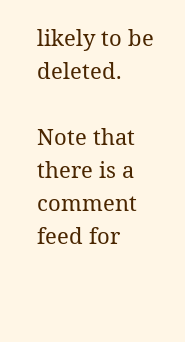likely to be deleted.

Note that there is a comment feed for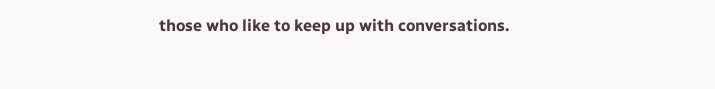those who like to keep up with conversations.